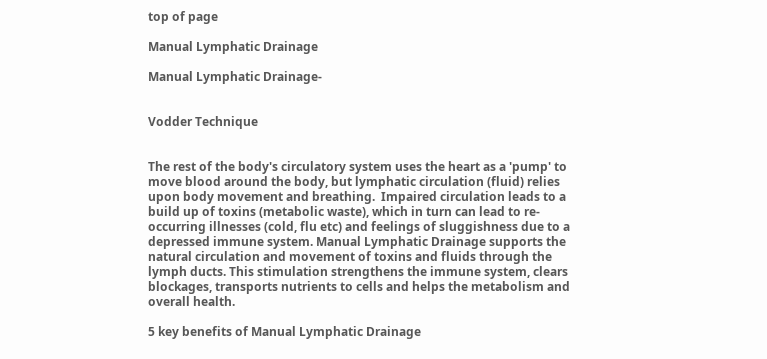top of page

Manual Lymphatic Drainage

Manual Lymphatic Drainage-


Vodder Technique


The rest of the body's circulatory system uses the heart as a 'pump' to move blood around the body, but lymphatic circulation (fluid) relies upon body movement and breathing.  Impaired circulation leads to a build up of toxins (metabolic waste), which in turn can lead to re-occurring illnesses (cold, flu etc) and feelings of sluggishness due to a depressed immune system. Manual Lymphatic Drainage supports the natural circulation and movement of toxins and fluids through the lymph ducts. This stimulation strengthens the immune system, clears blockages, transports nutrients to cells and helps the metabolism and overall health.

5 key benefits of Manual Lymphatic Drainage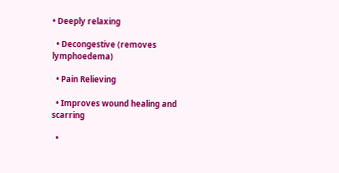• Deeply relaxing

  • Decongestive (removes lymphoedema)

  • Pain Relieving

  • Improves wound healing and scarring

  •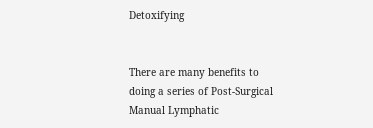Detoxifying


There are many benefits to doing a series of Post-Surgical Manual Lymphatic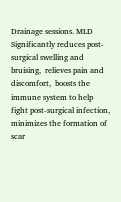Drainage sessions. MLD Significantly reduces post-surgical swelling and bruising,  relieves pain and discomfort,  boosts the immune system to help fight post-surgical infection,  minimizes the formation of scar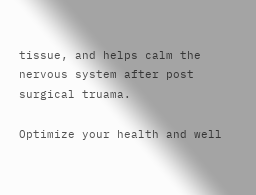tissue, and helps calm the nervous system after post surgical truama.

Optimize your health and well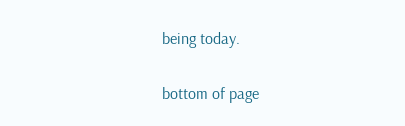being today.

bottom of page